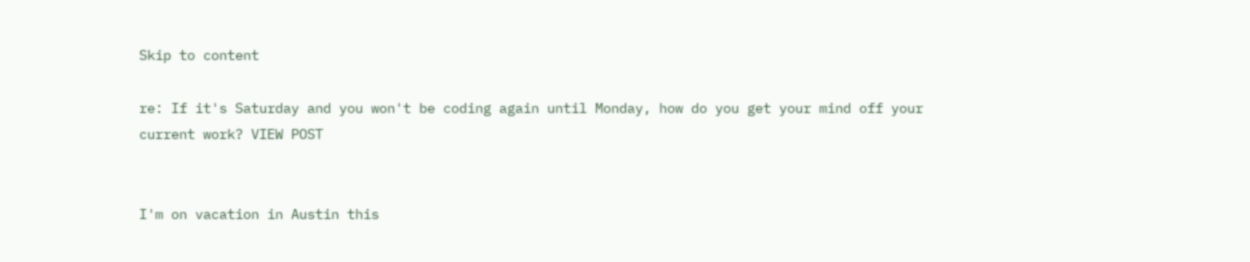Skip to content

re: If it's Saturday and you won't be coding again until Monday, how do you get your mind off your current work? VIEW POST


I'm on vacation in Austin this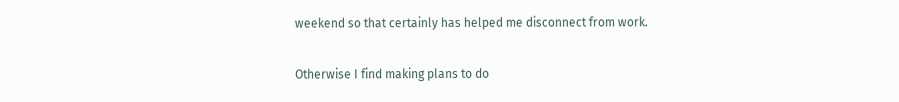weekend so that certainly has helped me disconnect from work.

Otherwise I find making plans to do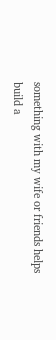something with my wife or friends helps build a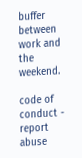buffer between work and the weekend.

code of conduct - report abuse